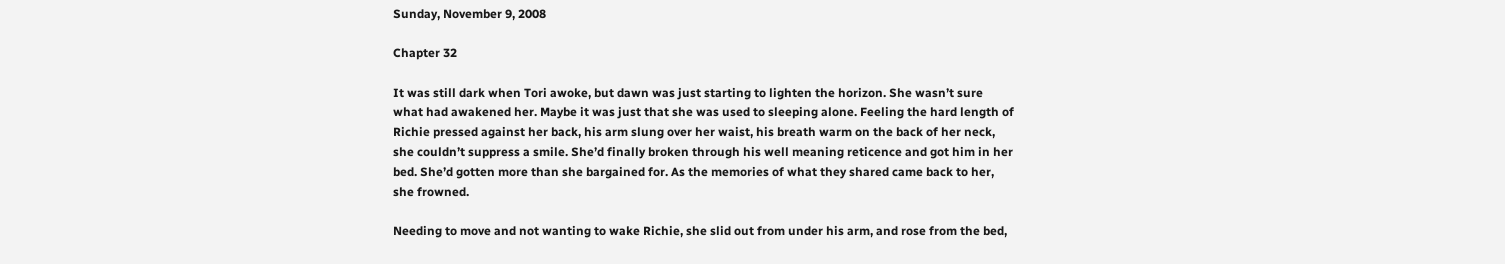Sunday, November 9, 2008

Chapter 32

It was still dark when Tori awoke, but dawn was just starting to lighten the horizon. She wasn’t sure what had awakened her. Maybe it was just that she was used to sleeping alone. Feeling the hard length of Richie pressed against her back, his arm slung over her waist, his breath warm on the back of her neck, she couldn’t suppress a smile. She’d finally broken through his well meaning reticence and got him in her bed. She’d gotten more than she bargained for. As the memories of what they shared came back to her, she frowned.

Needing to move and not wanting to wake Richie, she slid out from under his arm, and rose from the bed,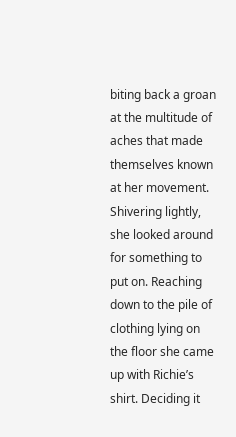biting back a groan at the multitude of aches that made themselves known at her movement. Shivering lightly, she looked around for something to put on. Reaching down to the pile of clothing lying on the floor she came up with Richie’s shirt. Deciding it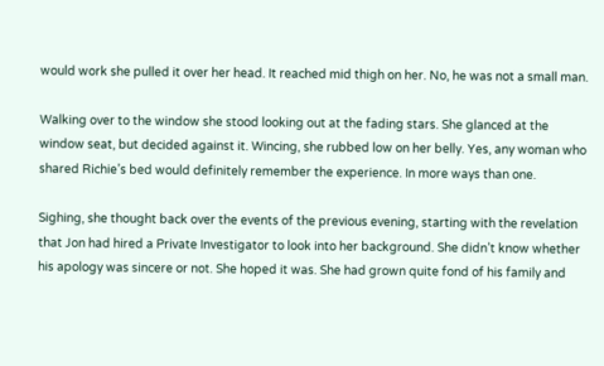would work she pulled it over her head. It reached mid thigh on her. No, he was not a small man.

Walking over to the window she stood looking out at the fading stars. She glanced at the window seat, but decided against it. Wincing, she rubbed low on her belly. Yes, any woman who shared Richie’s bed would definitely remember the experience. In more ways than one.

Sighing, she thought back over the events of the previous evening, starting with the revelation that Jon had hired a Private Investigator to look into her background. She didn’t know whether his apology was sincere or not. She hoped it was. She had grown quite fond of his family and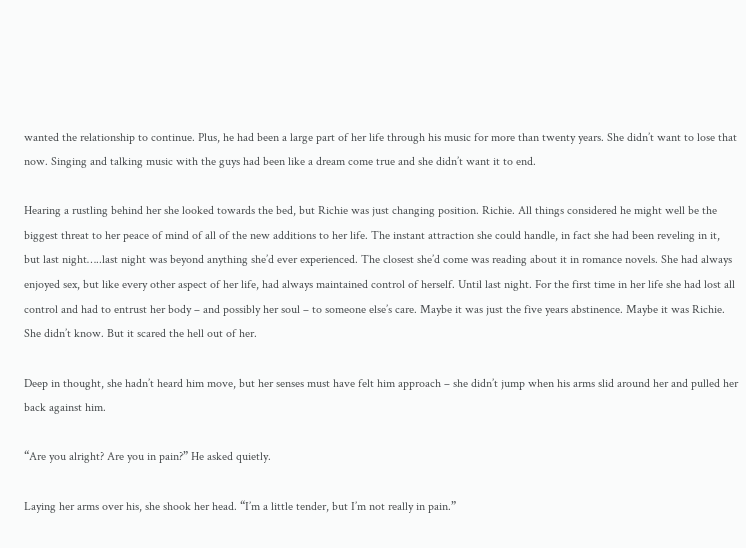wanted the relationship to continue. Plus, he had been a large part of her life through his music for more than twenty years. She didn’t want to lose that now. Singing and talking music with the guys had been like a dream come true and she didn’t want it to end.

Hearing a rustling behind her she looked towards the bed, but Richie was just changing position. Richie. All things considered he might well be the biggest threat to her peace of mind of all of the new additions to her life. The instant attraction she could handle, in fact she had been reveling in it, but last night…..last night was beyond anything she’d ever experienced. The closest she’d come was reading about it in romance novels. She had always enjoyed sex, but like every other aspect of her life, had always maintained control of herself. Until last night. For the first time in her life she had lost all control and had to entrust her body – and possibly her soul – to someone else’s care. Maybe it was just the five years abstinence. Maybe it was Richie. She didn’t know. But it scared the hell out of her.

Deep in thought, she hadn’t heard him move, but her senses must have felt him approach – she didn’t jump when his arms slid around her and pulled her back against him.

“Are you alright? Are you in pain?” He asked quietly.

Laying her arms over his, she shook her head. “I’m a little tender, but I’m not really in pain.”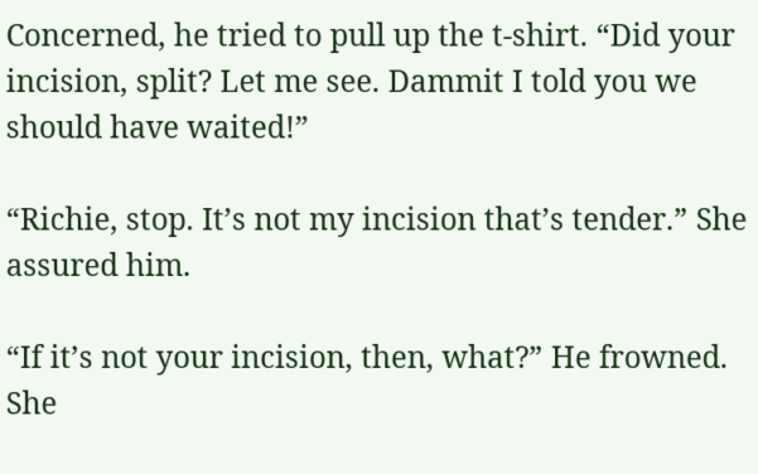Concerned, he tried to pull up the t-shirt. “Did your incision, split? Let me see. Dammit I told you we should have waited!”

“Richie, stop. It’s not my incision that’s tender.” She assured him.

“If it’s not your incision, then, what?” He frowned. She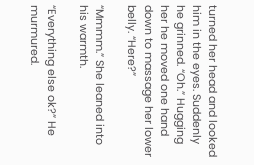turned her head and looked him in the eyes. Suddenly he grinned. “Oh.” Hugging her he moved one hand down to massage her lower belly. “Here?”

“Mmmm.” She leaned into his warmth.

“Everything else ok?” He murmured.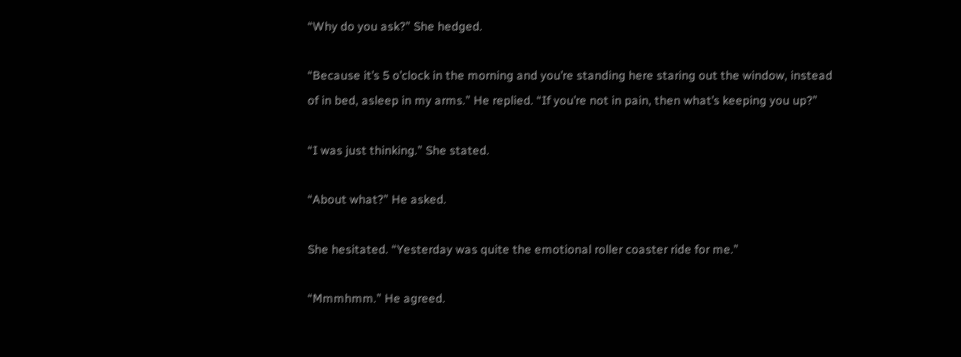“Why do you ask?” She hedged.

“Because it’s 5 o’clock in the morning and you’re standing here staring out the window, instead of in bed, asleep in my arms.” He replied. “If you’re not in pain, then what’s keeping you up?”

“I was just thinking.” She stated.

“About what?” He asked.

She hesitated. “Yesterday was quite the emotional roller coaster ride for me.”

“Mmmhmm.” He agreed.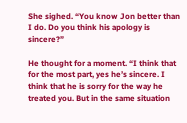She sighed. “You know Jon better than I do. Do you think his apology is sincere?”

He thought for a moment. “I think that for the most part, yes he’s sincere. I think that he is sorry for the way he treated you. But in the same situation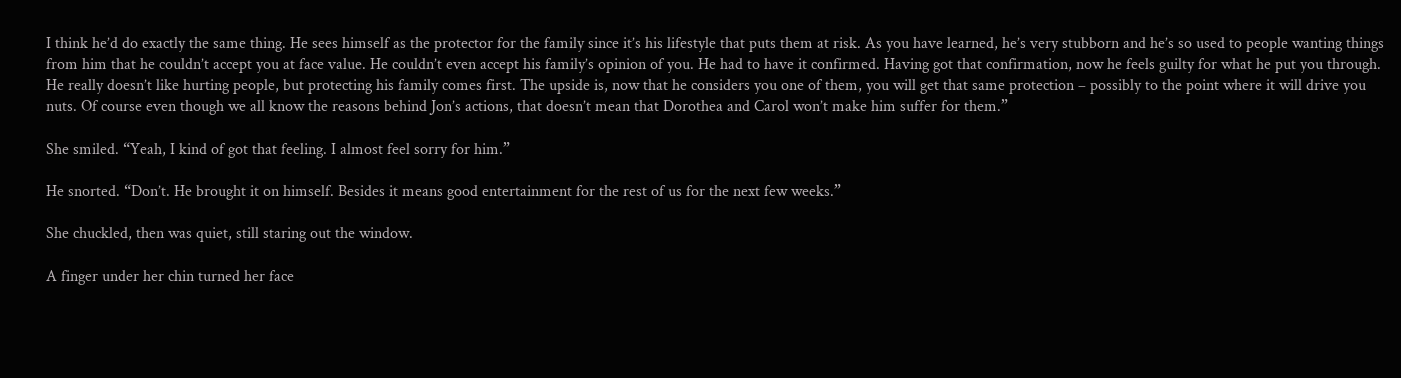I think he’d do exactly the same thing. He sees himself as the protector for the family since it’s his lifestyle that puts them at risk. As you have learned, he’s very stubborn and he’s so used to people wanting things from him that he couldn’t accept you at face value. He couldn’t even accept his family’s opinion of you. He had to have it confirmed. Having got that confirmation, now he feels guilty for what he put you through. He really doesn’t like hurting people, but protecting his family comes first. The upside is, now that he considers you one of them, you will get that same protection – possibly to the point where it will drive you nuts. Of course even though we all know the reasons behind Jon’s actions, that doesn’t mean that Dorothea and Carol won’t make him suffer for them.”

She smiled. “Yeah, I kind of got that feeling. I almost feel sorry for him.”

He snorted. “Don’t. He brought it on himself. Besides it means good entertainment for the rest of us for the next few weeks.”

She chuckled, then was quiet, still staring out the window.

A finger under her chin turned her face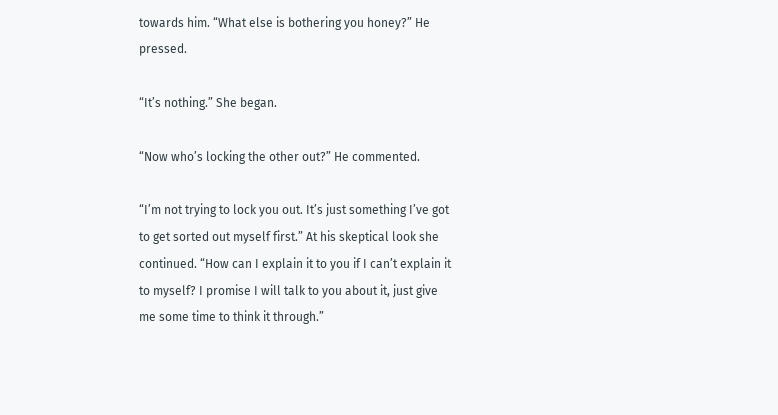towards him. “What else is bothering you honey?” He pressed.

“It’s nothing.” She began.

“Now who’s locking the other out?” He commented.

“I’m not trying to lock you out. It’s just something I’ve got to get sorted out myself first.” At his skeptical look she continued. “How can I explain it to you if I can’t explain it to myself? I promise I will talk to you about it, just give me some time to think it through.”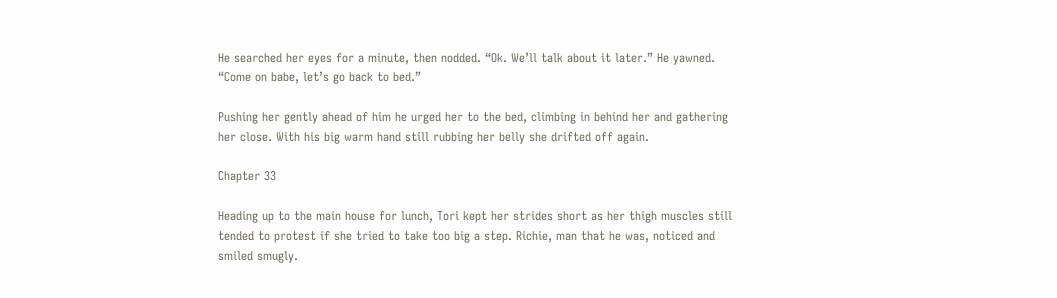He searched her eyes for a minute, then nodded. “Ok. We’ll talk about it later.” He yawned. “Come on babe, let’s go back to bed.”

Pushing her gently ahead of him he urged her to the bed, climbing in behind her and gathering her close. With his big warm hand still rubbing her belly she drifted off again.

Chapter 33

Heading up to the main house for lunch, Tori kept her strides short as her thigh muscles still tended to protest if she tried to take too big a step. Richie, man that he was, noticed and smiled smugly.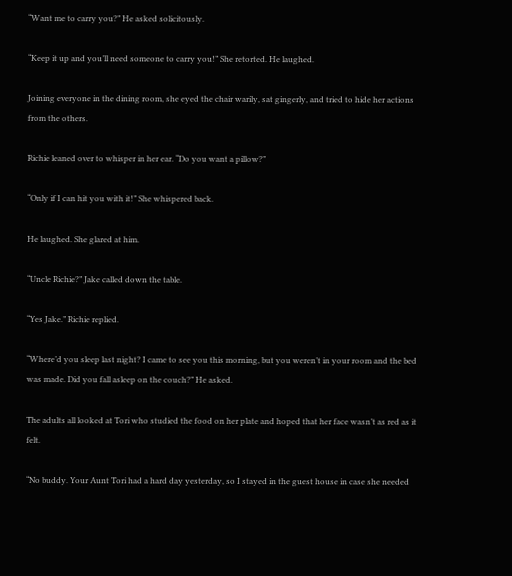“Want me to carry you?” He asked solicitously.

“Keep it up and you’ll need someone to carry you!” She retorted. He laughed.

Joining everyone in the dining room, she eyed the chair warily, sat gingerly, and tried to hide her actions from the others.

Richie leaned over to whisper in her ear. “Do you want a pillow?”

“Only if I can hit you with it!” She whispered back.

He laughed. She glared at him.

“Uncle Richie?” Jake called down the table.

“Yes Jake.” Richie replied.

“Where’d you sleep last night? I came to see you this morning, but you weren’t in your room and the bed was made. Did you fall asleep on the couch?” He asked.

The adults all looked at Tori who studied the food on her plate and hoped that her face wasn’t as red as it felt.

“No buddy. Your Aunt Tori had a hard day yesterday, so I stayed in the guest house in case she needed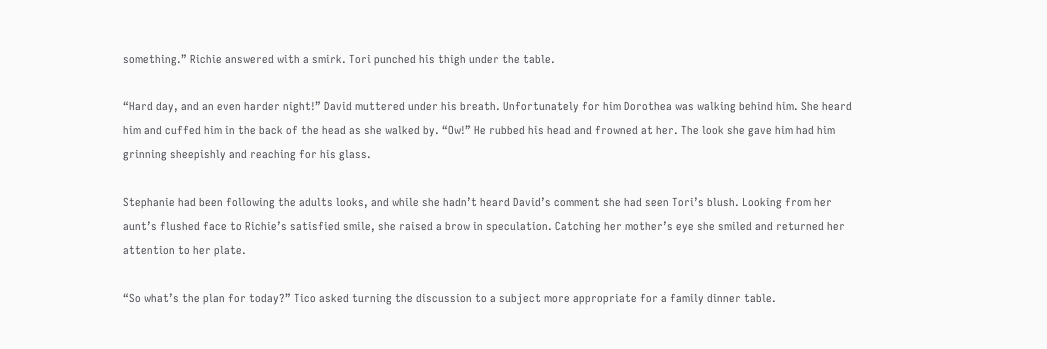something.” Richie answered with a smirk. Tori punched his thigh under the table.

“Hard day, and an even harder night!” David muttered under his breath. Unfortunately for him Dorothea was walking behind him. She heard him and cuffed him in the back of the head as she walked by. “Ow!” He rubbed his head and frowned at her. The look she gave him had him grinning sheepishly and reaching for his glass.

Stephanie had been following the adults looks, and while she hadn’t heard David’s comment she had seen Tori’s blush. Looking from her aunt’s flushed face to Richie’s satisfied smile, she raised a brow in speculation. Catching her mother’s eye she smiled and returned her attention to her plate.

“So what’s the plan for today?” Tico asked turning the discussion to a subject more appropriate for a family dinner table.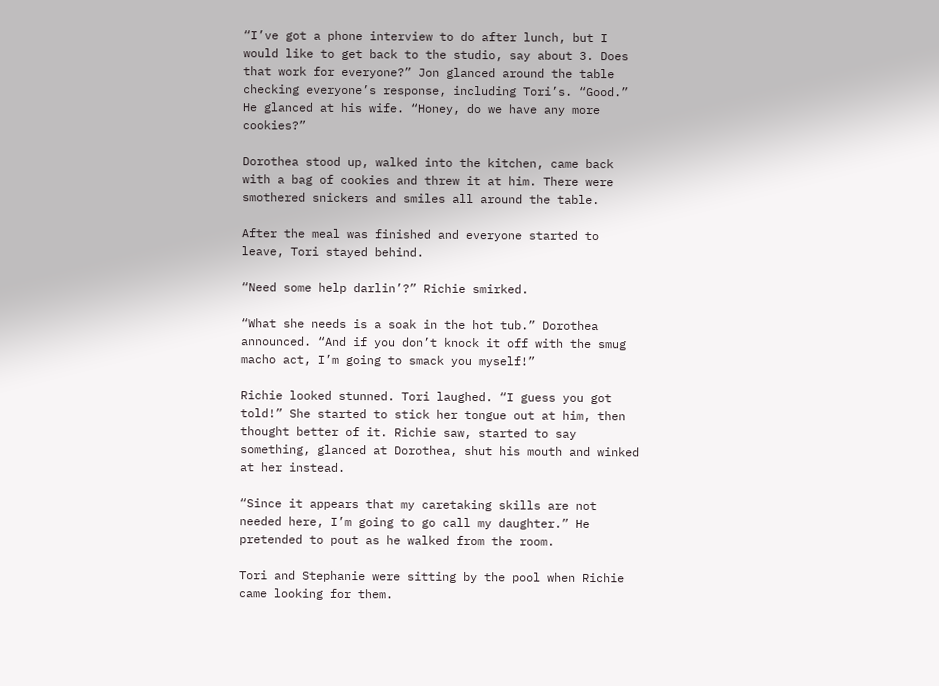“I’ve got a phone interview to do after lunch, but I would like to get back to the studio, say about 3. Does that work for everyone?” Jon glanced around the table checking everyone’s response, including Tori’s. “Good.” He glanced at his wife. “Honey, do we have any more cookies?”

Dorothea stood up, walked into the kitchen, came back with a bag of cookies and threw it at him. There were smothered snickers and smiles all around the table.

After the meal was finished and everyone started to leave, Tori stayed behind.

“Need some help darlin’?” Richie smirked.

“What she needs is a soak in the hot tub.” Dorothea announced. “And if you don’t knock it off with the smug macho act, I’m going to smack you myself!”

Richie looked stunned. Tori laughed. “I guess you got told!” She started to stick her tongue out at him, then thought better of it. Richie saw, started to say something, glanced at Dorothea, shut his mouth and winked at her instead.

“Since it appears that my caretaking skills are not needed here, I’m going to go call my daughter.” He pretended to pout as he walked from the room.

Tori and Stephanie were sitting by the pool when Richie came looking for them.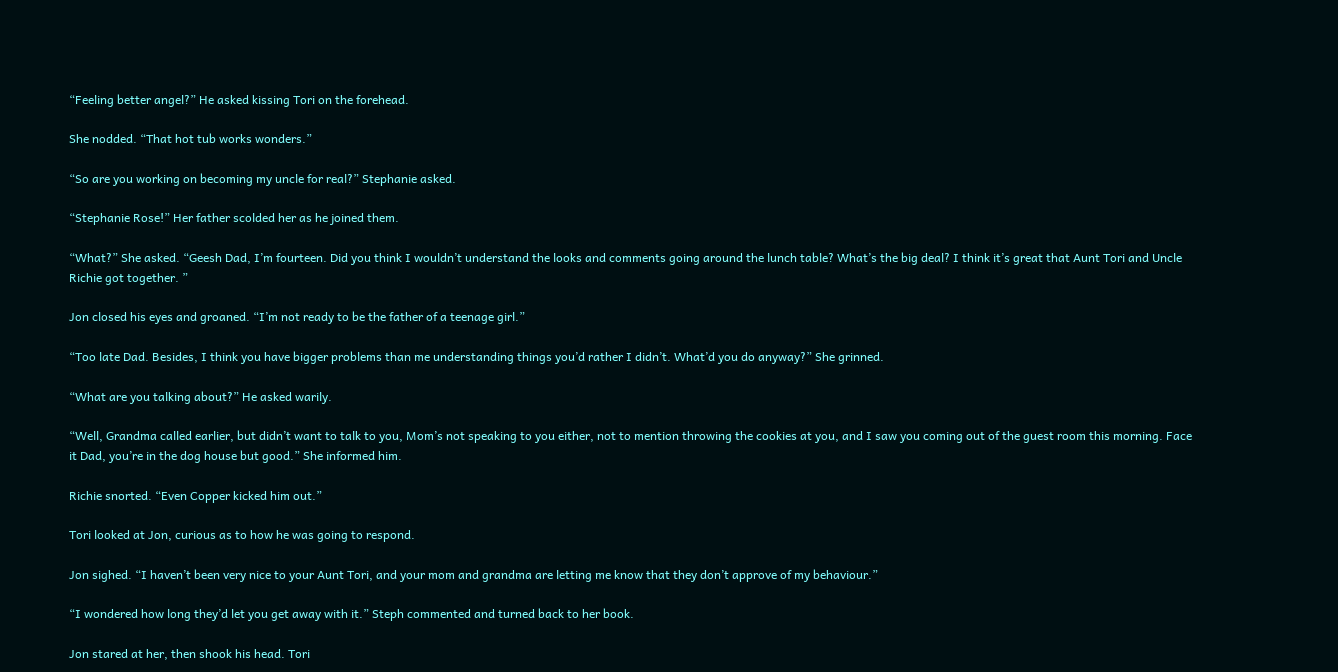“Feeling better angel?” He asked kissing Tori on the forehead.

She nodded. “That hot tub works wonders.”

“So are you working on becoming my uncle for real?” Stephanie asked.

“Stephanie Rose!” Her father scolded her as he joined them.

“What?” She asked. “Geesh Dad, I’m fourteen. Did you think I wouldn’t understand the looks and comments going around the lunch table? What’s the big deal? I think it’s great that Aunt Tori and Uncle Richie got together. ”

Jon closed his eyes and groaned. “I’m not ready to be the father of a teenage girl.”

“Too late Dad. Besides, I think you have bigger problems than me understanding things you’d rather I didn’t. What’d you do anyway?” She grinned.

“What are you talking about?” He asked warily.

“Well, Grandma called earlier, but didn’t want to talk to you, Mom’s not speaking to you either, not to mention throwing the cookies at you, and I saw you coming out of the guest room this morning. Face it Dad, you’re in the dog house but good.” She informed him.

Richie snorted. “Even Copper kicked him out.”

Tori looked at Jon, curious as to how he was going to respond.

Jon sighed. “I haven’t been very nice to your Aunt Tori, and your mom and grandma are letting me know that they don’t approve of my behaviour.”

“I wondered how long they’d let you get away with it.” Steph commented and turned back to her book.

Jon stared at her, then shook his head. Tori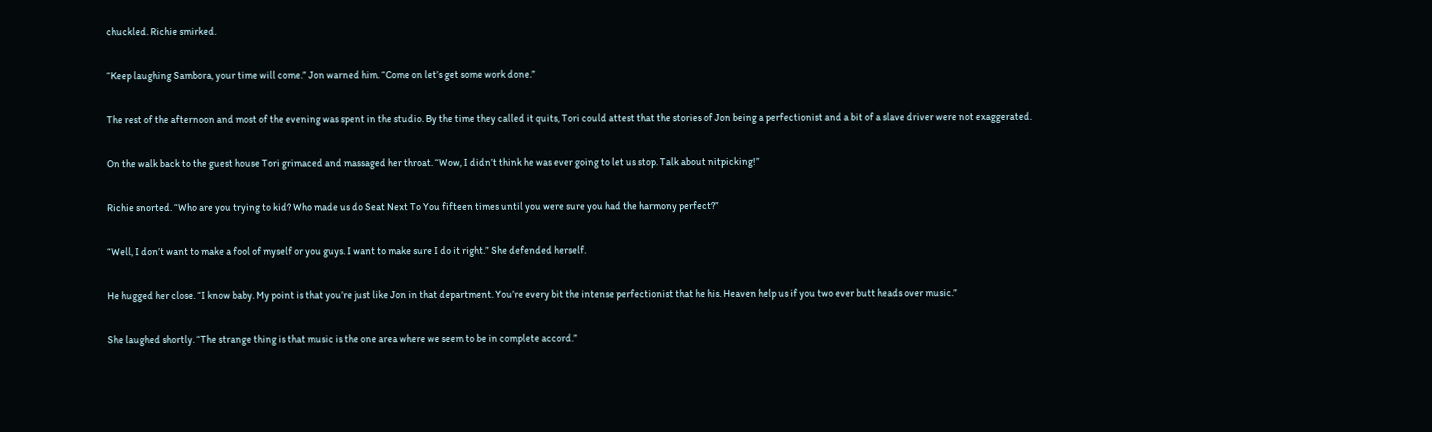chuckled. Richie smirked.

“Keep laughing Sambora, your time will come.” Jon warned him. “Come on let’s get some work done.”

The rest of the afternoon and most of the evening was spent in the studio. By the time they called it quits, Tori could attest that the stories of Jon being a perfectionist and a bit of a slave driver were not exaggerated.

On the walk back to the guest house Tori grimaced and massaged her throat. “Wow, I didn’t think he was ever going to let us stop. Talk about nitpicking!”

Richie snorted. “Who are you trying to kid? Who made us do Seat Next To You fifteen times until you were sure you had the harmony perfect?”

“Well, I don’t want to make a fool of myself or you guys. I want to make sure I do it right.” She defended herself.

He hugged her close. “I know baby. My point is that you’re just like Jon in that department. You’re every bit the intense perfectionist that he his. Heaven help us if you two ever butt heads over music.”

She laughed shortly. “The strange thing is that music is the one area where we seem to be in complete accord.”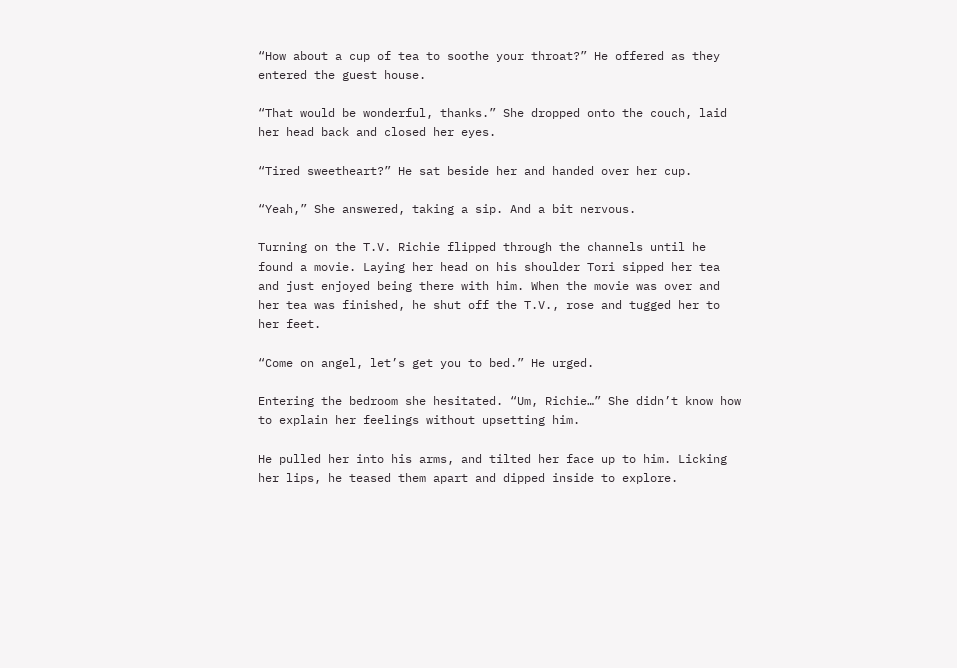“How about a cup of tea to soothe your throat?” He offered as they entered the guest house.

“That would be wonderful, thanks.” She dropped onto the couch, laid her head back and closed her eyes.

“Tired sweetheart?” He sat beside her and handed over her cup.

“Yeah,” She answered, taking a sip. And a bit nervous.

Turning on the T.V. Richie flipped through the channels until he found a movie. Laying her head on his shoulder Tori sipped her tea and just enjoyed being there with him. When the movie was over and her tea was finished, he shut off the T.V., rose and tugged her to her feet.

“Come on angel, let’s get you to bed.” He urged.

Entering the bedroom she hesitated. “Um, Richie…” She didn’t know how to explain her feelings without upsetting him.

He pulled her into his arms, and tilted her face up to him. Licking her lips, he teased them apart and dipped inside to explore.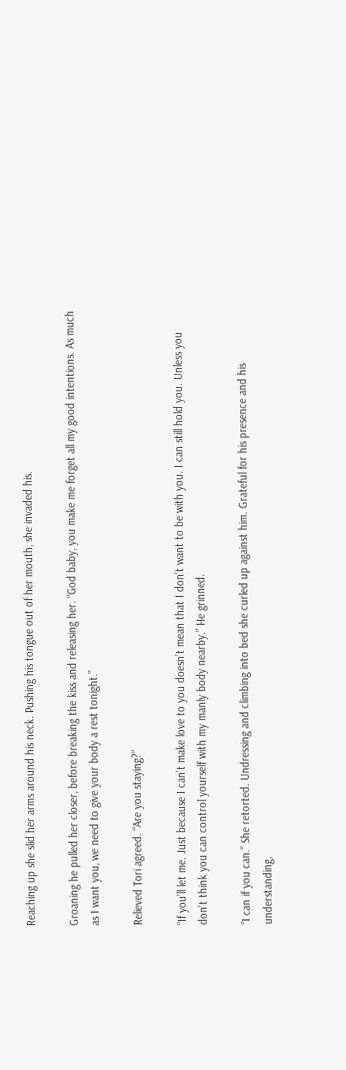Reaching up she slid her arms around his neck. Pushing his tongue out of her mouth, she invaded his.

Groaning he pulled her closer, before breaking the kiss and releasing her. “God baby, you make me forget all my good intentions. As much as I want you, we need to give your body a rest tonight.”

Relieved Tori agreed. “Are you staying?”

“If you’ll let me. Just because I can’t make love to you doesn’t mean that I don’t want to be with you. I can still hold you. Unless you don’t think you can control yourself with my manly body nearby.” He grinned.

“I can if you can.” She retorted. Undressing and climbing into bed she curled up against him. Grateful for his presence and his understanding,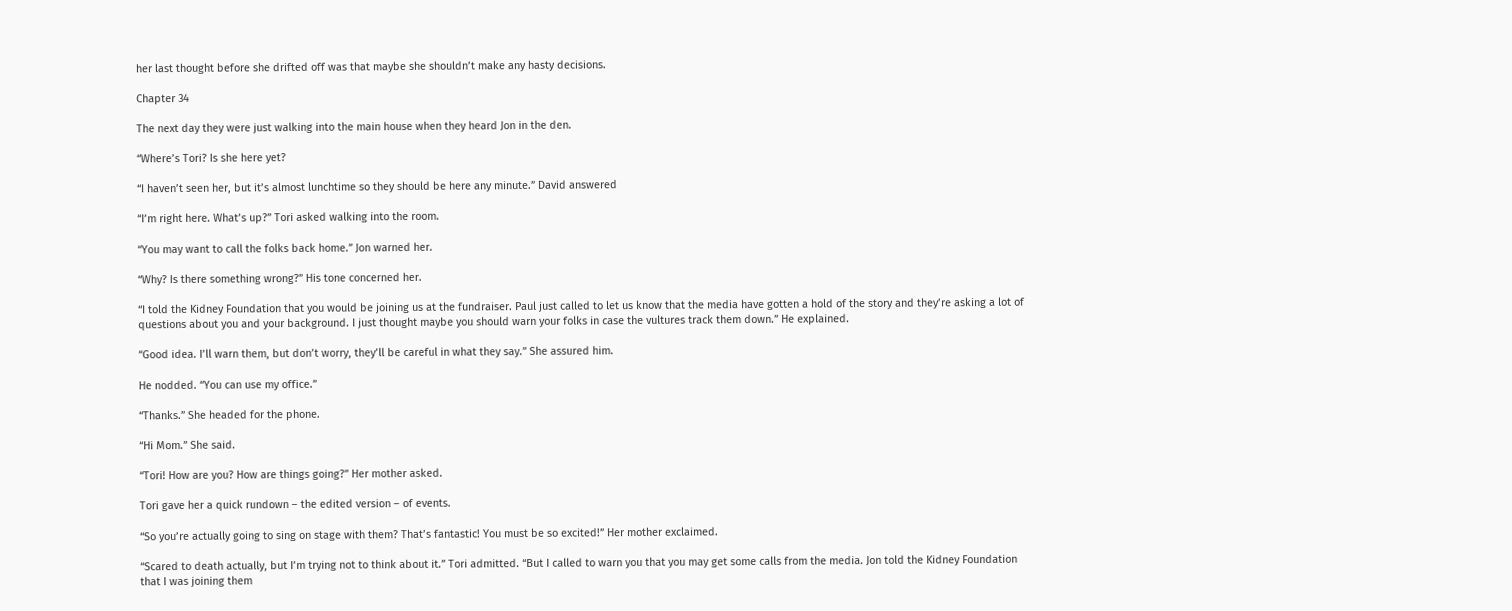her last thought before she drifted off was that maybe she shouldn’t make any hasty decisions.

Chapter 34

The next day they were just walking into the main house when they heard Jon in the den.

“Where’s Tori? Is she here yet?

“I haven’t seen her, but it’s almost lunchtime so they should be here any minute.” David answered

“I’m right here. What’s up?” Tori asked walking into the room.

“You may want to call the folks back home.” Jon warned her.

“Why? Is there something wrong?” His tone concerned her.

“I told the Kidney Foundation that you would be joining us at the fundraiser. Paul just called to let us know that the media have gotten a hold of the story and they’re asking a lot of questions about you and your background. I just thought maybe you should warn your folks in case the vultures track them down.” He explained.

“Good idea. I’ll warn them, but don’t worry, they’ll be careful in what they say.” She assured him.

He nodded. “You can use my office.”

“Thanks.” She headed for the phone.

“Hi Mom.” She said.

“Tori! How are you? How are things going?” Her mother asked.

Tori gave her a quick rundown – the edited version – of events.

“So you’re actually going to sing on stage with them? That’s fantastic! You must be so excited!” Her mother exclaimed.

“Scared to death actually, but I’m trying not to think about it.” Tori admitted. “But I called to warn you that you may get some calls from the media. Jon told the Kidney Foundation that I was joining them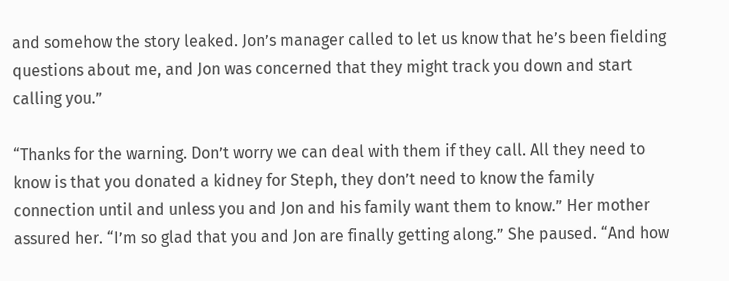and somehow the story leaked. Jon’s manager called to let us know that he’s been fielding questions about me, and Jon was concerned that they might track you down and start calling you.”

“Thanks for the warning. Don’t worry we can deal with them if they call. All they need to know is that you donated a kidney for Steph, they don’t need to know the family connection until and unless you and Jon and his family want them to know.” Her mother assured her. “I’m so glad that you and Jon are finally getting along.” She paused. “And how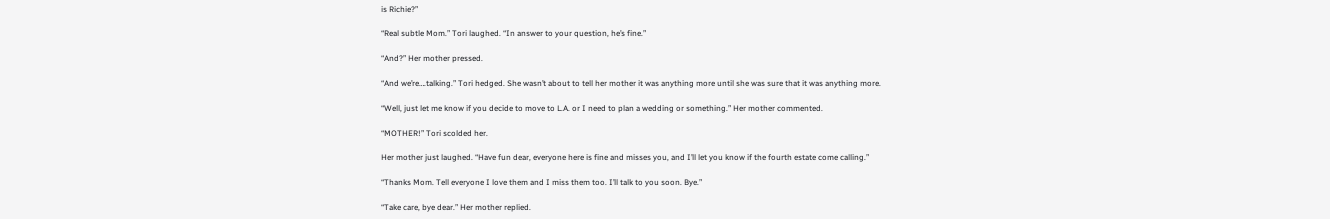is Richie?”

“Real subtle Mom.” Tori laughed. “In answer to your question, he’s fine.”

“And?” Her mother pressed.

“And we’re….talking.” Tori hedged. She wasn’t about to tell her mother it was anything more until she was sure that it was anything more.

“Well, just let me know if you decide to move to L.A. or I need to plan a wedding or something.” Her mother commented.

“MOTHER!” Tori scolded her.

Her mother just laughed. “Have fun dear, everyone here is fine and misses you, and I’ll let you know if the fourth estate come calling.”

“Thanks Mom. Tell everyone I love them and I miss them too. I’ll talk to you soon. Bye.”

“Take care, bye dear.” Her mother replied.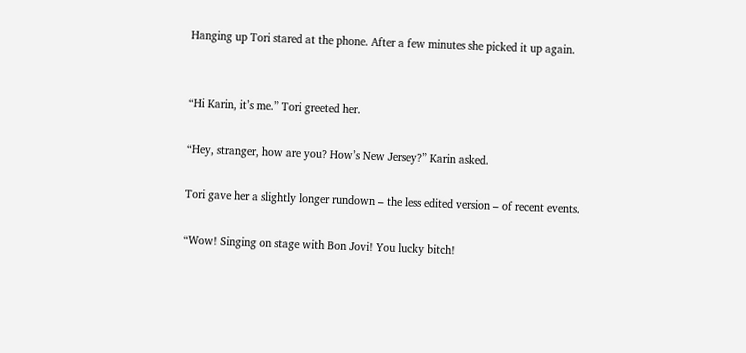Hanging up Tori stared at the phone. After a few minutes she picked it up again.


“Hi Karin, it’s me.” Tori greeted her.

“Hey, stranger, how are you? How’s New Jersey?” Karin asked.

Tori gave her a slightly longer rundown – the less edited version – of recent events.

“Wow! Singing on stage with Bon Jovi! You lucky bitch!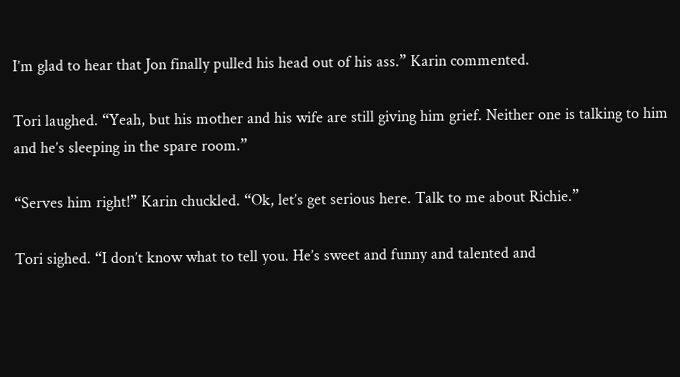I’m glad to hear that Jon finally pulled his head out of his ass.” Karin commented.

Tori laughed. “Yeah, but his mother and his wife are still giving him grief. Neither one is talking to him and he’s sleeping in the spare room.”

“Serves him right!” Karin chuckled. “Ok, let’s get serious here. Talk to me about Richie.”

Tori sighed. “I don’t know what to tell you. He’s sweet and funny and talented and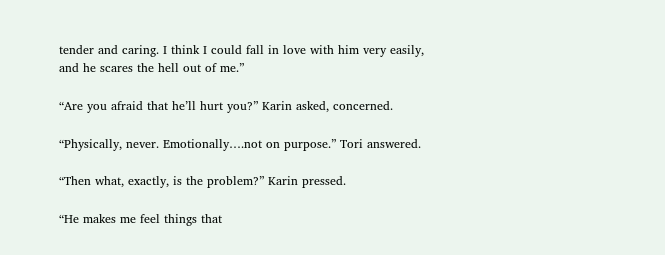tender and caring. I think I could fall in love with him very easily, and he scares the hell out of me.”

“Are you afraid that he’ll hurt you?” Karin asked, concerned.

“Physically, never. Emotionally….not on purpose.” Tori answered.

“Then what, exactly, is the problem?” Karin pressed.

“He makes me feel things that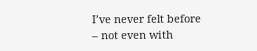I’ve never felt before – not even with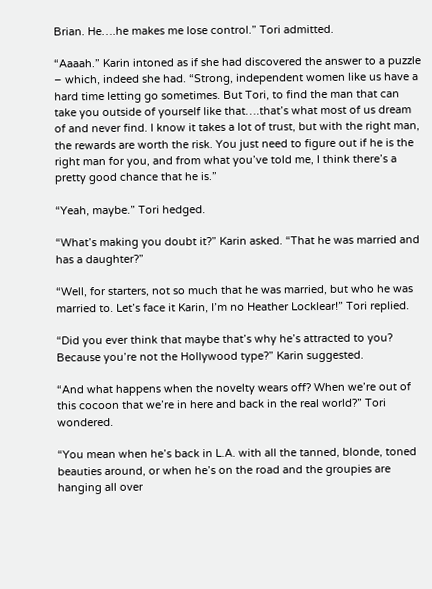Brian. He….he makes me lose control.” Tori admitted.

“Aaaah.” Karin intoned as if she had discovered the answer to a puzzle – which, indeed she had. “Strong, independent women like us have a hard time letting go sometimes. But Tori, to find the man that can take you outside of yourself like that….that’s what most of us dream of and never find. I know it takes a lot of trust, but with the right man, the rewards are worth the risk. You just need to figure out if he is the right man for you, and from what you’ve told me, I think there’s a pretty good chance that he is.”

“Yeah, maybe.” Tori hedged.

“What’s making you doubt it?” Karin asked. “That he was married and has a daughter?”

“Well, for starters, not so much that he was married, but who he was married to. Let’s face it Karin, I’m no Heather Locklear!” Tori replied.

“Did you ever think that maybe that’s why he’s attracted to you? Because you’re not the Hollywood type?” Karin suggested.

“And what happens when the novelty wears off? When we’re out of this cocoon that we’re in here and back in the real world?” Tori wondered.

“You mean when he’s back in L.A. with all the tanned, blonde, toned beauties around, or when he’s on the road and the groupies are hanging all over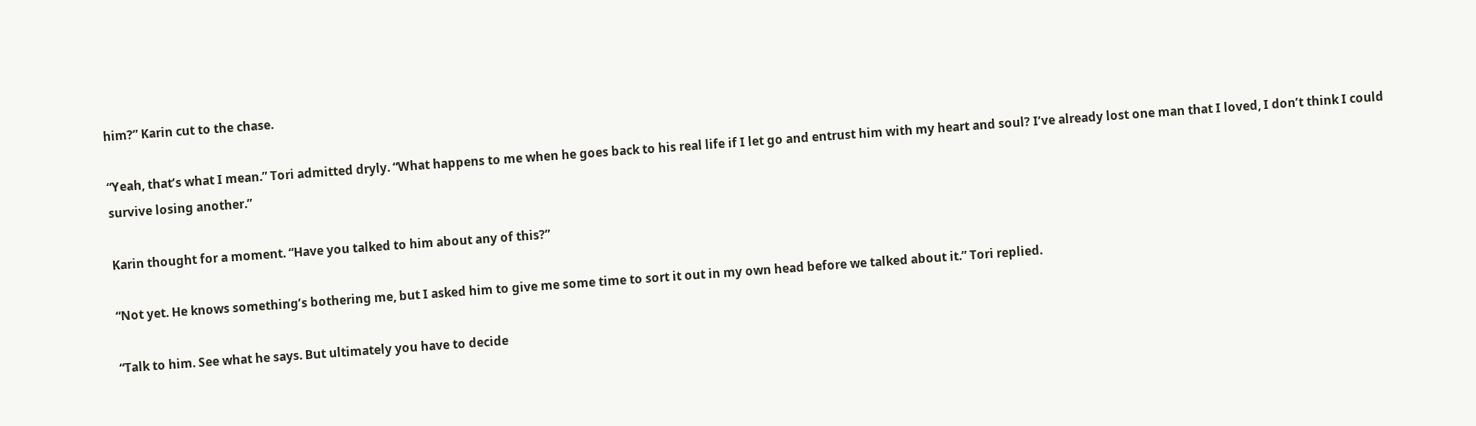him?” Karin cut to the chase.

“Yeah, that’s what I mean.” Tori admitted dryly. “What happens to me when he goes back to his real life if I let go and entrust him with my heart and soul? I’ve already lost one man that I loved, I don’t think I could survive losing another.”

Karin thought for a moment. “Have you talked to him about any of this?”

“Not yet. He knows something’s bothering me, but I asked him to give me some time to sort it out in my own head before we talked about it.” Tori replied.

“Talk to him. See what he says. But ultimately you have to decide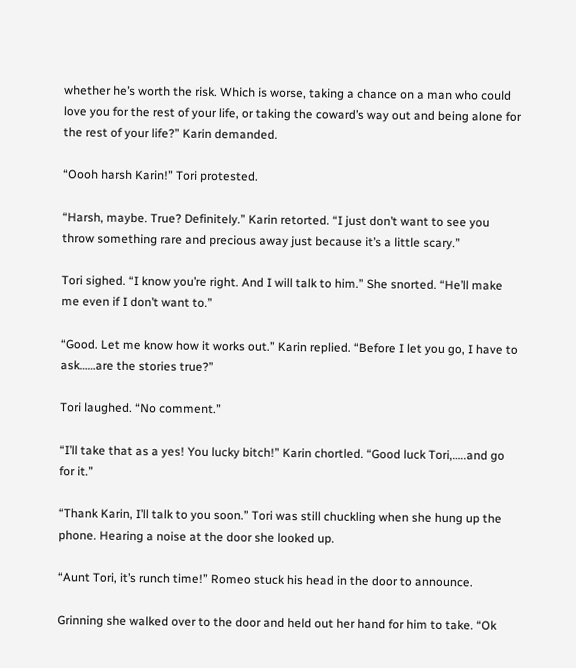whether he’s worth the risk. Which is worse, taking a chance on a man who could love you for the rest of your life, or taking the coward’s way out and being alone for the rest of your life?” Karin demanded.

“Oooh harsh Karin!” Tori protested.

“Harsh, maybe. True? Definitely.” Karin retorted. “I just don’t want to see you throw something rare and precious away just because it’s a little scary.”

Tori sighed. “I know you’re right. And I will talk to him.” She snorted. “He’ll make me even if I don’t want to.”

“Good. Let me know how it works out.” Karin replied. “Before I let you go, I have to ask……are the stories true?”

Tori laughed. “No comment.”

“I’ll take that as a yes! You lucky bitch!” Karin chortled. “Good luck Tori,…..and go for it.”

“Thank Karin, I’ll talk to you soon.” Tori was still chuckling when she hung up the phone. Hearing a noise at the door she looked up.

“Aunt Tori, it’s runch time!” Romeo stuck his head in the door to announce.

Grinning she walked over to the door and held out her hand for him to take. “Ok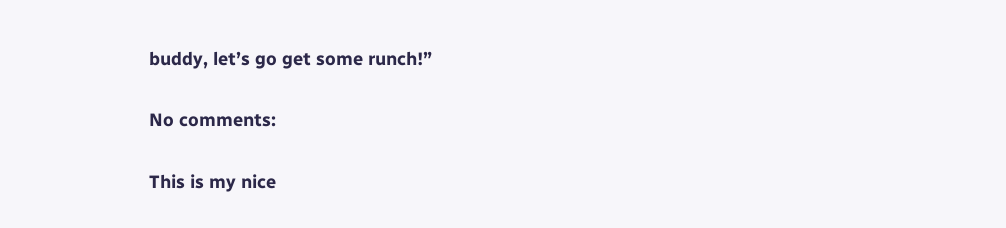buddy, let’s go get some runch!”

No comments:

This is my nice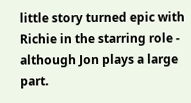little story turned epic with Richie in the starring role - although Jon plays a large part.